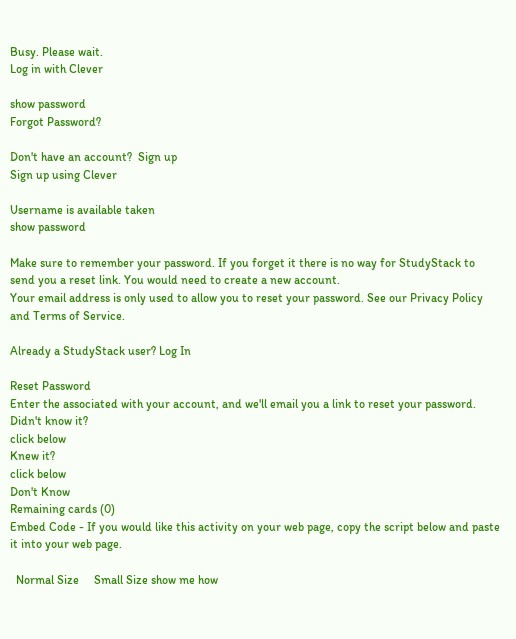Busy. Please wait.
Log in with Clever

show password
Forgot Password?

Don't have an account?  Sign up
Sign up using Clever

Username is available taken
show password

Make sure to remember your password. If you forget it there is no way for StudyStack to send you a reset link. You would need to create a new account.
Your email address is only used to allow you to reset your password. See our Privacy Policy and Terms of Service.

Already a StudyStack user? Log In

Reset Password
Enter the associated with your account, and we'll email you a link to reset your password.
Didn't know it?
click below
Knew it?
click below
Don't Know
Remaining cards (0)
Embed Code - If you would like this activity on your web page, copy the script below and paste it into your web page.

  Normal Size     Small Size show me how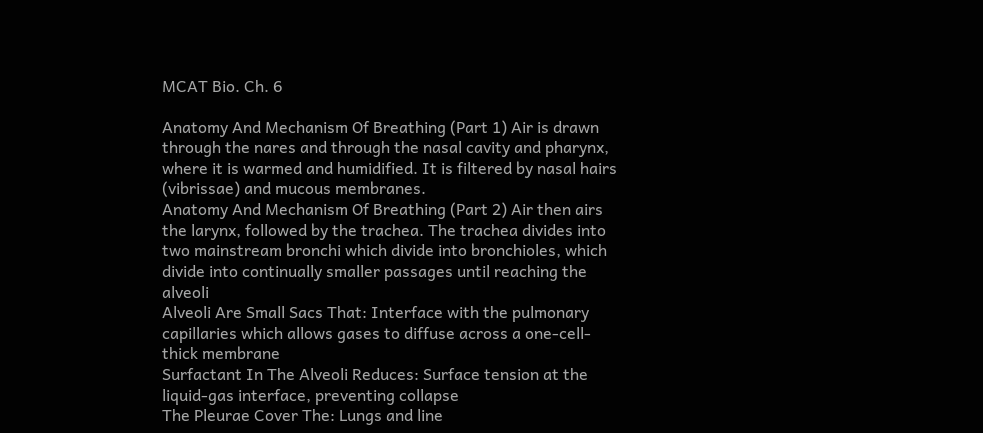MCAT Bio. Ch. 6

Anatomy And Mechanism Of Breathing (Part 1) Air is drawn through the nares and through the nasal cavity and pharynx, where it is warmed and humidified. It is filtered by nasal hairs (vibrissae) and mucous membranes.
Anatomy And Mechanism Of Breathing (Part 2) Air then airs the larynx, followed by the trachea. The trachea divides into two mainstream bronchi which divide into bronchioles, which divide into continually smaller passages until reaching the alveoli
Alveoli Are Small Sacs That: Interface with the pulmonary capillaries which allows gases to diffuse across a one-cell-thick membrane
Surfactant In The Alveoli Reduces: Surface tension at the liquid-gas interface, preventing collapse
The Pleurae Cover The: Lungs and line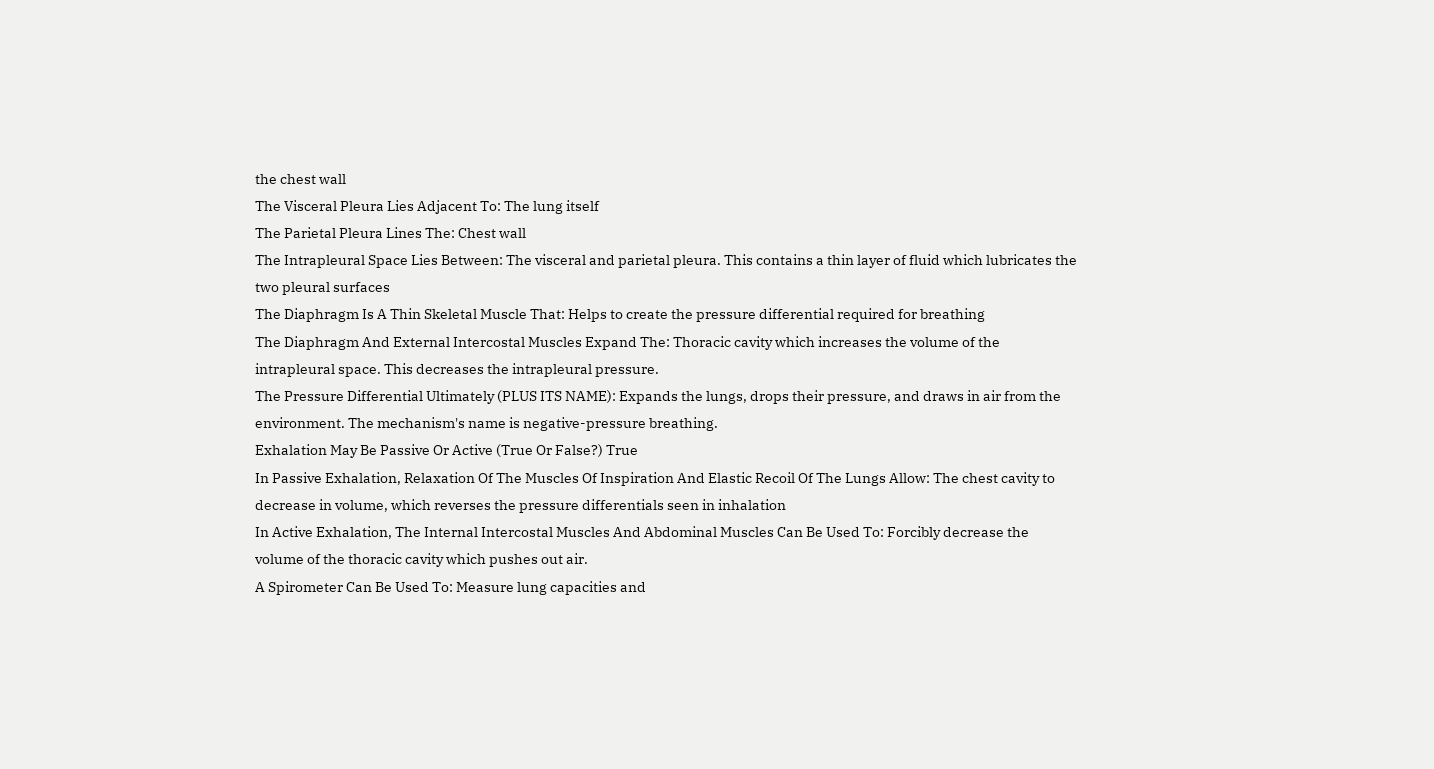the chest wall
The Visceral Pleura Lies Adjacent To: The lung itself
The Parietal Pleura Lines The: Chest wall
The Intrapleural Space Lies Between: The visceral and parietal pleura. This contains a thin layer of fluid which lubricates the two pleural surfaces
The Diaphragm Is A Thin Skeletal Muscle That: Helps to create the pressure differential required for breathing
The Diaphragm And External Intercostal Muscles Expand The: Thoracic cavity which increases the volume of the intrapleural space. This decreases the intrapleural pressure.
The Pressure Differential Ultimately (PLUS ITS NAME): Expands the lungs, drops their pressure, and draws in air from the environment. The mechanism's name is negative-pressure breathing.
Exhalation May Be Passive Or Active (True Or False?) True
In Passive Exhalation, Relaxation Of The Muscles Of Inspiration And Elastic Recoil Of The Lungs Allow: The chest cavity to decrease in volume, which reverses the pressure differentials seen in inhalation
In Active Exhalation, The Internal Intercostal Muscles And Abdominal Muscles Can Be Used To: Forcibly decrease the volume of the thoracic cavity which pushes out air.
A Spirometer Can Be Used To: Measure lung capacities and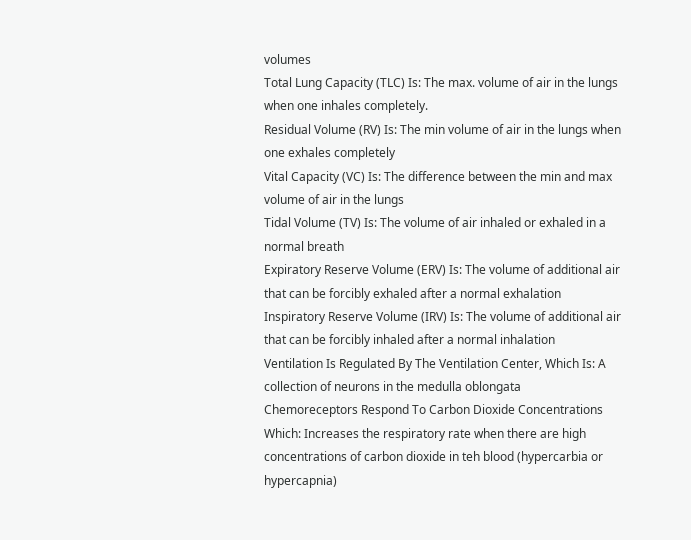volumes
Total Lung Capacity (TLC) Is: The max. volume of air in the lungs when one inhales completely.
Residual Volume (RV) Is: The min volume of air in the lungs when one exhales completely
Vital Capacity (VC) Is: The difference between the min and max volume of air in the lungs
Tidal Volume (TV) Is: The volume of air inhaled or exhaled in a normal breath
Expiratory Reserve Volume (ERV) Is: The volume of additional air that can be forcibly exhaled after a normal exhalation
Inspiratory Reserve Volume (IRV) Is: The volume of additional air that can be forcibly inhaled after a normal inhalation
Ventilation Is Regulated By The Ventilation Center, Which Is: A collection of neurons in the medulla oblongata
Chemoreceptors Respond To Carbon Dioxide Concentrations Which: Increases the respiratory rate when there are high concentrations of carbon dioxide in teh blood (hypercarbia or hypercapnia)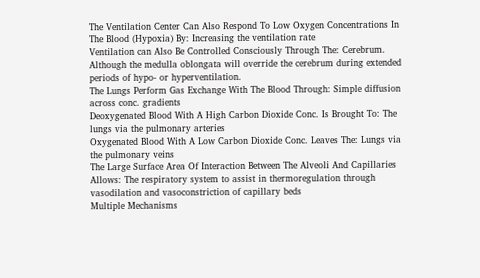The Ventilation Center Can Also Respond To Low Oxygen Concentrations In The Blood (Hypoxia) By: Increasing the ventilation rate
Ventilation can Also Be Controlled Consciously Through The: Cerebrum. Although the medulla oblongata will override the cerebrum during extended periods of hypo- or hyperventilation.
The Lungs Perform Gas Exchange With The Blood Through: Simple diffusion across conc. gradients
Deoxygenated Blood With A High Carbon Dioxide Conc. Is Brought To: The lungs via the pulmonary arteries
Oxygenated Blood With A Low Carbon Dioxide Conc. Leaves The: Lungs via the pulmonary veins
The Large Surface Area Of Interaction Between The Alveoli And Capillaries Allows: The respiratory system to assist in thermoregulation through vasodilation and vasoconstriction of capillary beds
Multiple Mechanisms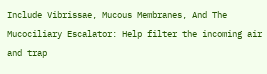Include Vibrissae, Mucous Membranes, And The Mucociliary Escalator: Help filter the incoming air and trap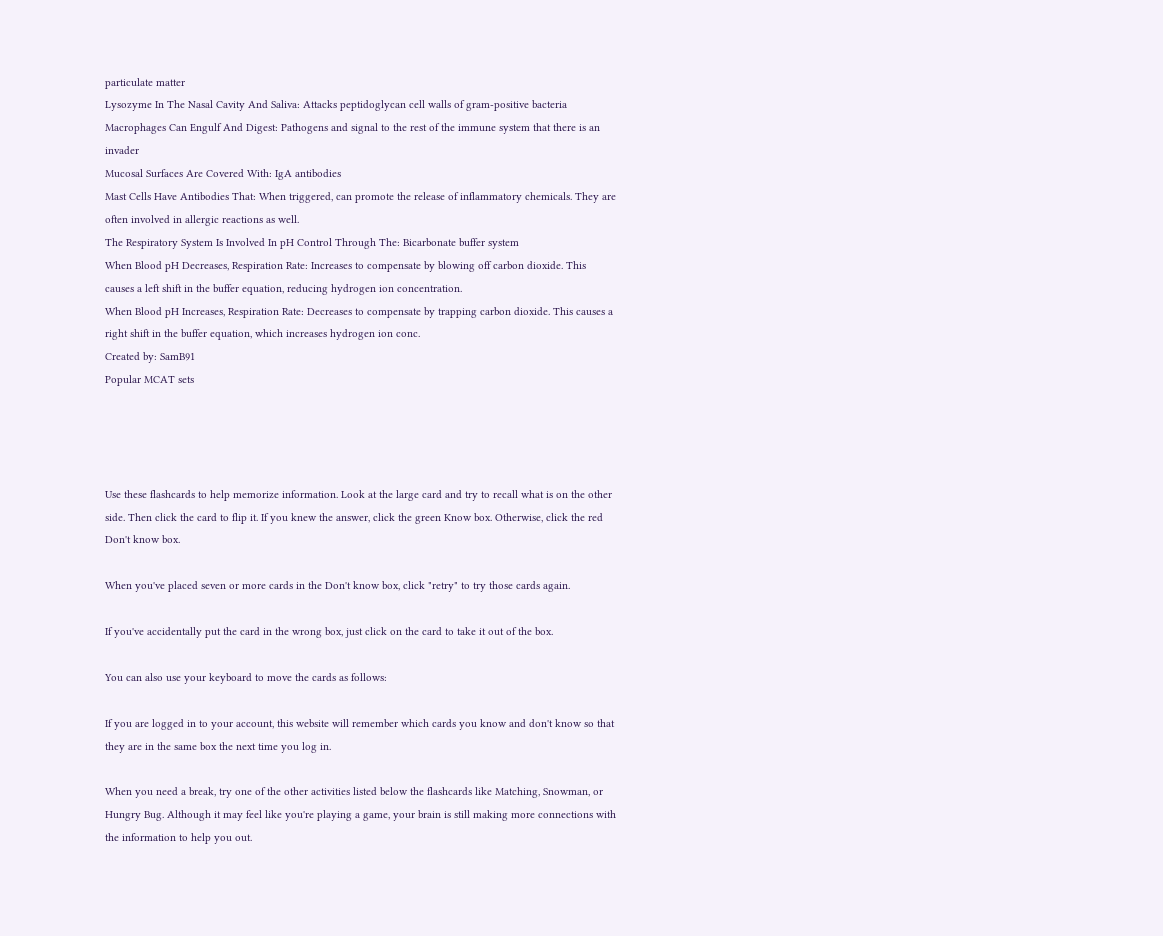particulate matter
Lysozyme In The Nasal Cavity And Saliva: Attacks peptidoglycan cell walls of gram-positive bacteria
Macrophages Can Engulf And Digest: Pathogens and signal to the rest of the immune system that there is an invader
Mucosal Surfaces Are Covered With: IgA antibodies
Mast Cells Have Antibodies That: When triggered, can promote the release of inflammatory chemicals. They are often involved in allergic reactions as well.
The Respiratory System Is Involved In pH Control Through The: Bicarbonate buffer system
When Blood pH Decreases, Respiration Rate: Increases to compensate by blowing off carbon dioxide. This causes a left shift in the buffer equation, reducing hydrogen ion concentration.
When Blood pH Increases, Respiration Rate: Decreases to compensate by trapping carbon dioxide. This causes a right shift in the buffer equation, which increases hydrogen ion conc.
Created by: SamB91
Popular MCAT sets




Use these flashcards to help memorize information. Look at the large card and try to recall what is on the other side. Then click the card to flip it. If you knew the answer, click the green Know box. Otherwise, click the red Don't know box.

When you've placed seven or more cards in the Don't know box, click "retry" to try those cards again.

If you've accidentally put the card in the wrong box, just click on the card to take it out of the box.

You can also use your keyboard to move the cards as follows:

If you are logged in to your account, this website will remember which cards you know and don't know so that they are in the same box the next time you log in.

When you need a break, try one of the other activities listed below the flashcards like Matching, Snowman, or Hungry Bug. Although it may feel like you're playing a game, your brain is still making more connections with the information to help you out.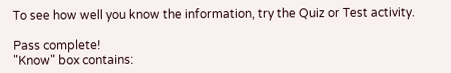To see how well you know the information, try the Quiz or Test activity.

Pass complete!
"Know" box contains: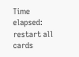Time elapsed:
restart all cards